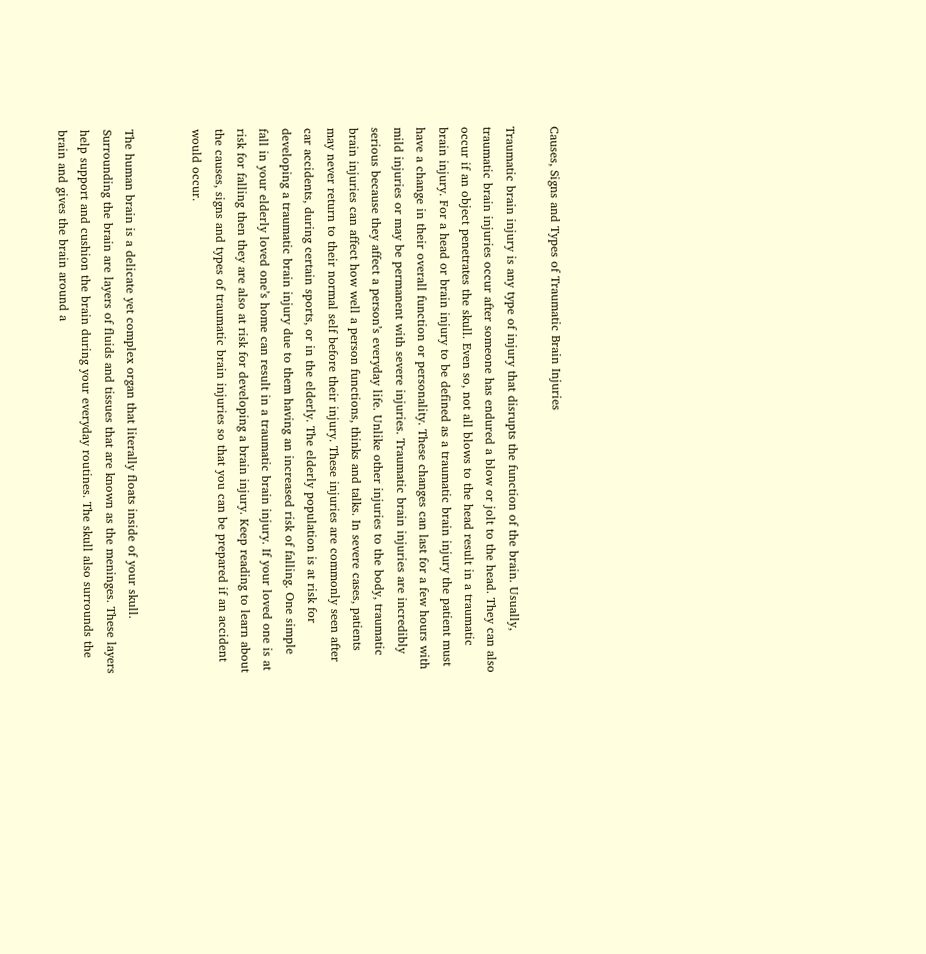Causes, Signs and Types of Traumatic Brain Injuries

Traumatic brain injury is any type of injury that disrupts the function of the brain. Usually, traumatic brain injuries occur after someone has endured a blow or jolt to the head. They can also occur if an object penetrates the skull. Even so, not all blows to the head result in a traumatic brain injury. For a head or brain injury to be defined as a traumatic brain injury the patient must have a change in their overall function or personality. These changes can last for a few hours with mild injuries or may be permanent with severe injuries. Traumatic brain injuries are incredibly serious because they affect a person’s everyday life. Unlike other injuries to the body, traumatic brain injuries can affect how well a person functions, thinks and talks. In severe cases, patients may never return to their normal self before their injury. These injuries are commonly seen after car accidents, during certain sports, or in the elderly. The elderly population is at risk for developing a traumatic brain injury due to them having an increased risk of falling. One simple fall in your elderly loved one’s home can result in a traumatic brain injury. If your loved one is at risk for falling then they are also at risk for developing a brain injury. Keep reading to learn about the causes, signs and types of traumatic brain injuries so that you can be prepared if an accident would occur.


The human brain is a delicate yet complex organ that literally floats inside of your skull. Surrounding the brain are layers of fluids and tissues that are known as the meninges. These layers help support and cushion the brain during your everyday routines. The skull also surrounds the brain and gives the brain around a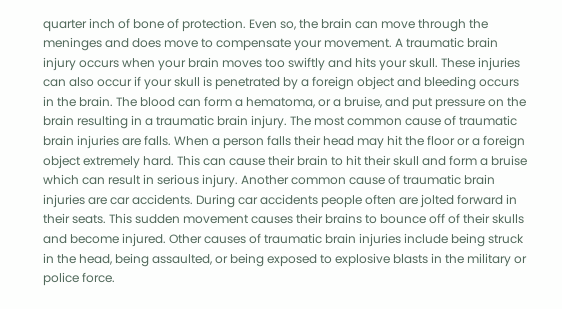quarter inch of bone of protection. Even so, the brain can move through the meninges and does move to compensate your movement. A traumatic brain injury occurs when your brain moves too swiftly and hits your skull. These injuries can also occur if your skull is penetrated by a foreign object and bleeding occurs in the brain. The blood can form a hematoma, or a bruise, and put pressure on the brain resulting in a traumatic brain injury. The most common cause of traumatic brain injuries are falls. When a person falls their head may hit the floor or a foreign object extremely hard. This can cause their brain to hit their skull and form a bruise which can result in serious injury. Another common cause of traumatic brain injuries are car accidents. During car accidents people often are jolted forward in their seats. This sudden movement causes their brains to bounce off of their skulls and become injured. Other causes of traumatic brain injuries include being struck in the head, being assaulted, or being exposed to explosive blasts in the military or police force.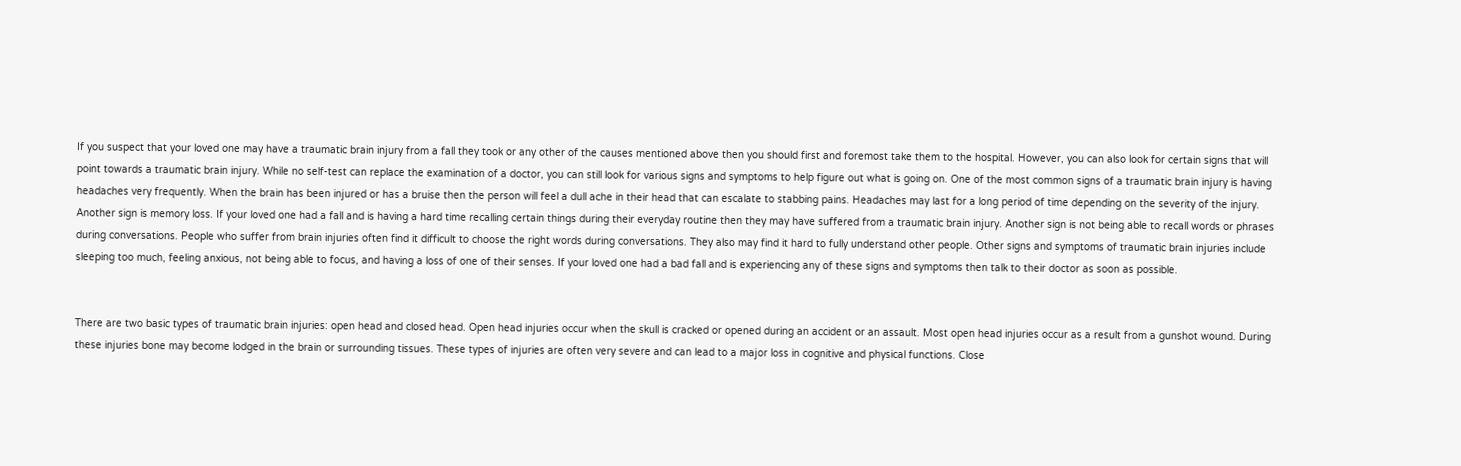If you suspect that your loved one may have a traumatic brain injury from a fall they took or any other of the causes mentioned above then you should first and foremost take them to the hospital. However, you can also look for certain signs that will point towards a traumatic brain injury. While no self-test can replace the examination of a doctor, you can still look for various signs and symptoms to help figure out what is going on. One of the most common signs of a traumatic brain injury is having headaches very frequently. When the brain has been injured or has a bruise then the person will feel a dull ache in their head that can escalate to stabbing pains. Headaches may last for a long period of time depending on the severity of the injury. Another sign is memory loss. If your loved one had a fall and is having a hard time recalling certain things during their everyday routine then they may have suffered from a traumatic brain injury. Another sign is not being able to recall words or phrases during conversations. People who suffer from brain injuries often find it difficult to choose the right words during conversations. They also may find it hard to fully understand other people. Other signs and symptoms of traumatic brain injuries include sleeping too much, feeling anxious, not being able to focus, and having a loss of one of their senses. If your loved one had a bad fall and is experiencing any of these signs and symptoms then talk to their doctor as soon as possible.


There are two basic types of traumatic brain injuries: open head and closed head. Open head injuries occur when the skull is cracked or opened during an accident or an assault. Most open head injuries occur as a result from a gunshot wound. During these injuries bone may become lodged in the brain or surrounding tissues. These types of injuries are often very severe and can lead to a major loss in cognitive and physical functions. Close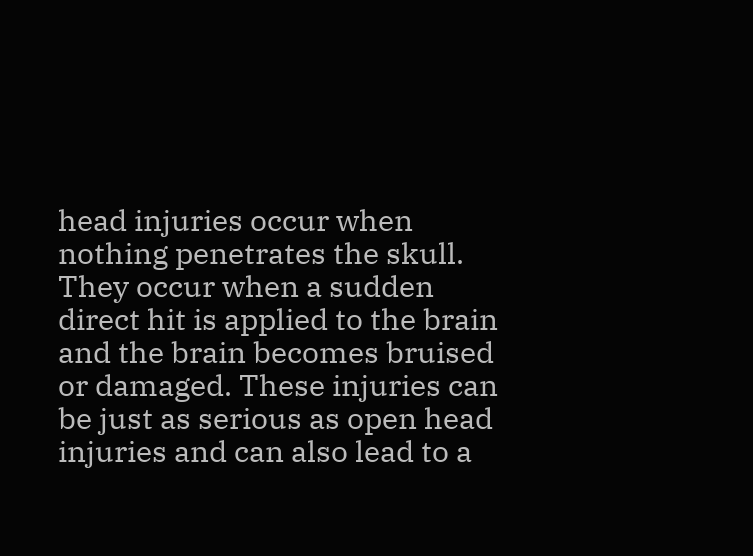head injuries occur when nothing penetrates the skull. They occur when a sudden direct hit is applied to the brain and the brain becomes bruised or damaged. These injuries can be just as serious as open head injuries and can also lead to a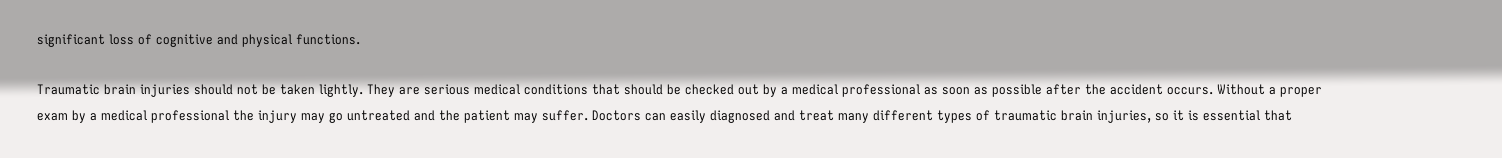significant loss of cognitive and physical functions.

Traumatic brain injuries should not be taken lightly. They are serious medical conditions that should be checked out by a medical professional as soon as possible after the accident occurs. Without a proper exam by a medical professional the injury may go untreated and the patient may suffer. Doctors can easily diagnosed and treat many different types of traumatic brain injuries, so it is essential that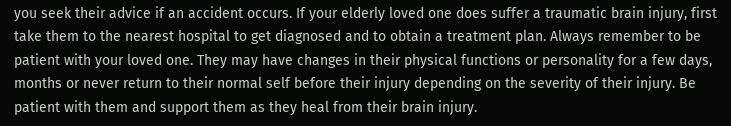you seek their advice if an accident occurs. If your elderly loved one does suffer a traumatic brain injury, first take them to the nearest hospital to get diagnosed and to obtain a treatment plan. Always remember to be patient with your loved one. They may have changes in their physical functions or personality for a few days, months or never return to their normal self before their injury depending on the severity of their injury. Be patient with them and support them as they heal from their brain injury.